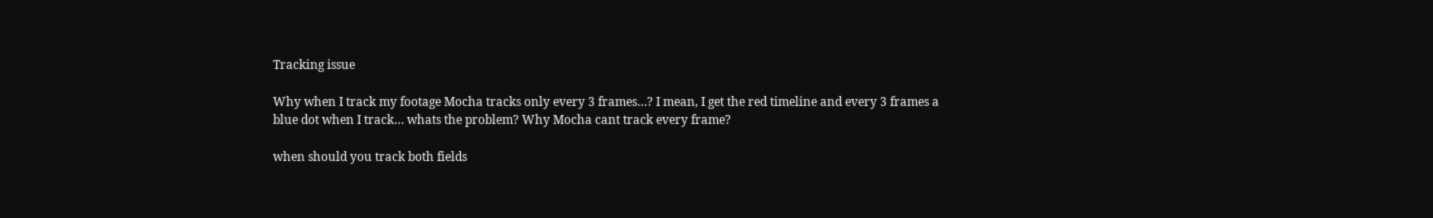Tracking issue

Why when I track my footage Mocha tracks only every 3 frames…? I mean, I get the red timeline and every 3 frames a blue dot when I track… whats the problem? Why Mocha cant track every frame?

when should you track both fields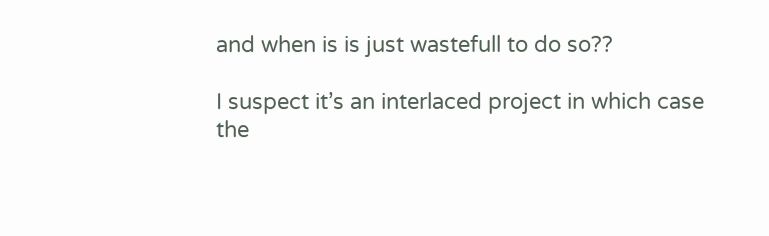and when is is just wastefull to do so??

I suspect it’s an interlaced project in which case the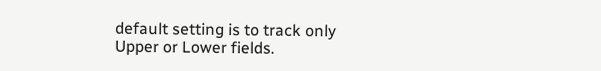default setting is to track only Upper or Lower fields.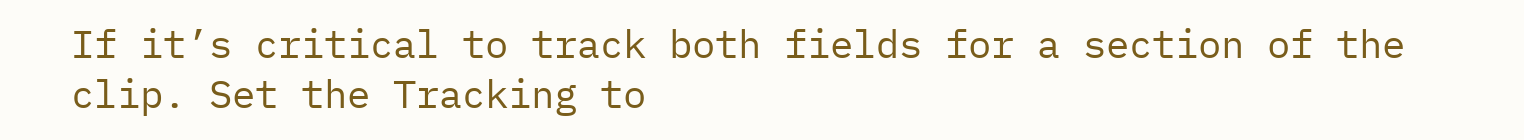If it’s critical to track both fields for a section of the clip. Set the Tracking to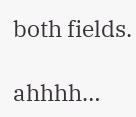both fields.

ahhhh…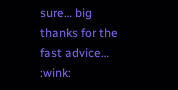sure… big thanks for the fast advice… :wink: